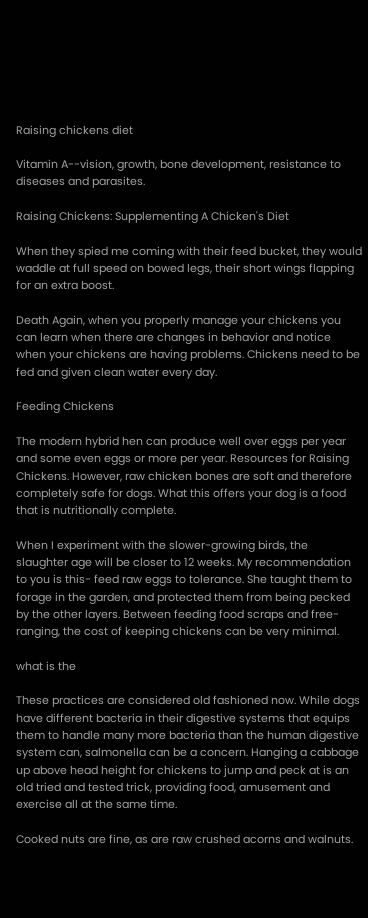Raising chickens diet

Vitamin A--vision, growth, bone development, resistance to diseases and parasites.

Raising Chickens: Supplementing A Chicken's Diet

When they spied me coming with their feed bucket, they would waddle at full speed on bowed legs, their short wings flapping for an extra boost.

Death Again, when you properly manage your chickens you can learn when there are changes in behavior and notice when your chickens are having problems. Chickens need to be fed and given clean water every day.

Feeding Chickens

The modern hybrid hen can produce well over eggs per year and some even eggs or more per year. Resources for Raising Chickens. However, raw chicken bones are soft and therefore completely safe for dogs. What this offers your dog is a food that is nutritionally complete.

When I experiment with the slower-growing birds, the slaughter age will be closer to 12 weeks. My recommendation to you is this- feed raw eggs to tolerance. She taught them to forage in the garden, and protected them from being pecked by the other layers. Between feeding food scraps and free-ranging, the cost of keeping chickens can be very minimal.

what is the

These practices are considered old fashioned now. While dogs have different bacteria in their digestive systems that equips them to handle many more bacteria than the human digestive system can, salmonella can be a concern. Hanging a cabbage up above head height for chickens to jump and peck at is an old tried and tested trick, providing food, amusement and exercise all at the same time.

Cooked nuts are fine, as are raw crushed acorns and walnuts.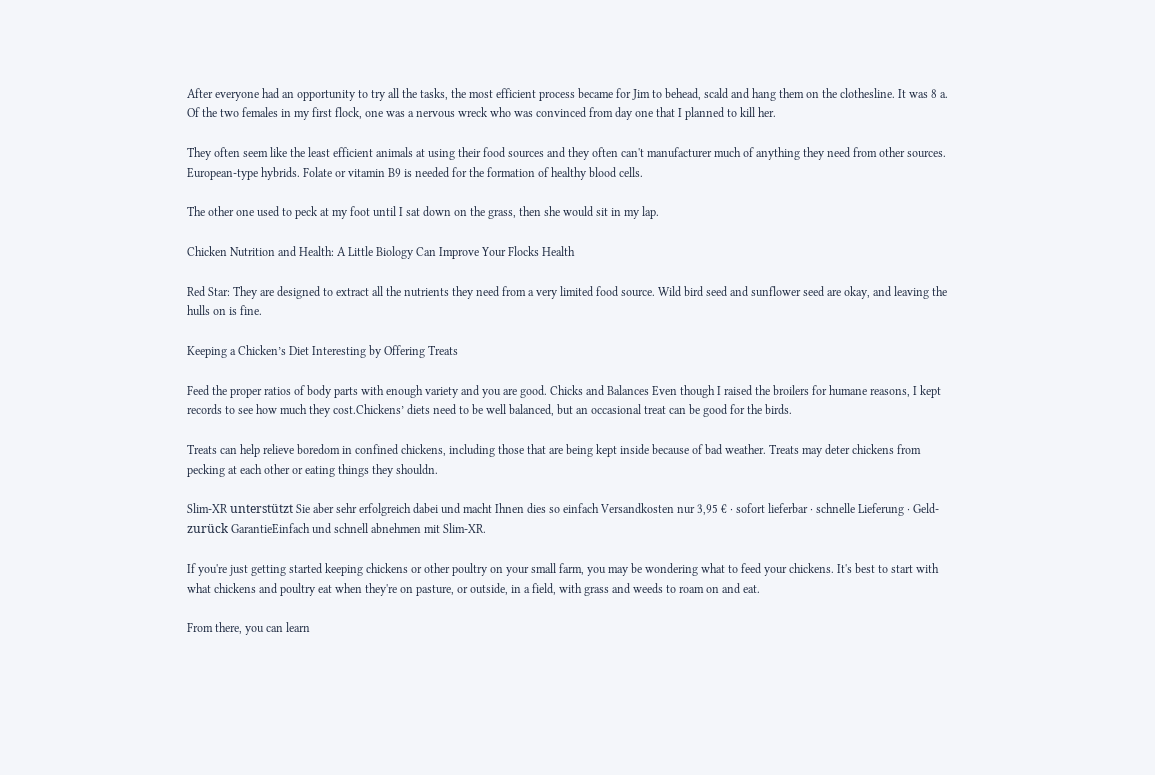After everyone had an opportunity to try all the tasks, the most efficient process became for Jim to behead, scald and hang them on the clothesline. It was 8 a. Of the two females in my first flock, one was a nervous wreck who was convinced from day one that I planned to kill her.

They often seem like the least efficient animals at using their food sources and they often can't manufacturer much of anything they need from other sources. European-type hybrids. Folate or vitamin B9 is needed for the formation of healthy blood cells.

The other one used to peck at my foot until I sat down on the grass, then she would sit in my lap.

Chicken Nutrition and Health: A Little Biology Can Improve Your Flocks Health

Red Star: They are designed to extract all the nutrients they need from a very limited food source. Wild bird seed and sunflower seed are okay, and leaving the hulls on is fine.

Keeping a Chicken’s Diet Interesting by Offering Treats

Feed the proper ratios of body parts with enough variety and you are good. Chicks and Balances Even though I raised the broilers for humane reasons, I kept records to see how much they cost.Chickens’ diets need to be well balanced, but an occasional treat can be good for the birds.

Treats can help relieve boredom in confined chickens, including those that are being kept inside because of bad weather. Treats may deter chickens from pecking at each other or eating things they shouldn.

Slim-XR unterstützt Sie aber sehr erfolgreich dabei und macht Ihnen dies so einfach Versandkosten nur 3,95 € · sofort lieferbar · schnelle Lieferung · Geld-zurück GarantieEinfach und schnell abnehmen mit Slim-XR.

If you're just getting started keeping chickens or other poultry on your small farm, you may be wondering what to feed your chickens. It's best to start with what chickens and poultry eat when they're on pasture, or outside, in a field, with grass and weeds to roam on and eat.

From there, you can learn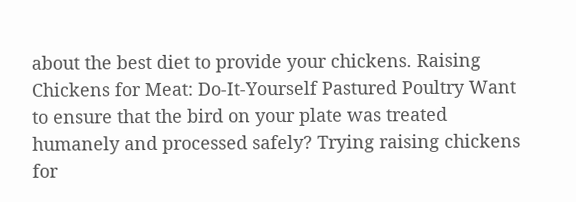about the best diet to provide your chickens. Raising Chickens for Meat: Do-It-Yourself Pastured Poultry Want to ensure that the bird on your plate was treated humanely and processed safely? Trying raising chickens for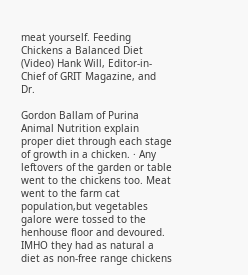meat yourself. Feeding Chickens a Balanced Diet (Video) Hank Will, Editor-in-Chief of GRIT Magazine, and Dr.

Gordon Ballam of Purina Animal Nutrition explain proper diet through each stage of growth in a chicken. · Any leftovers of the garden or table went to the chickens too. Meat went to the farm cat population,but vegetables galore were tossed to the henhouse floor and devoured. IMHO they had as natural a diet as non-free range chickens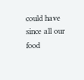could have since all our food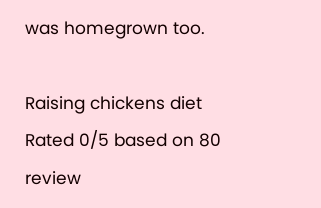was homegrown too.

Raising chickens diet
Rated 0/5 based on 80 review